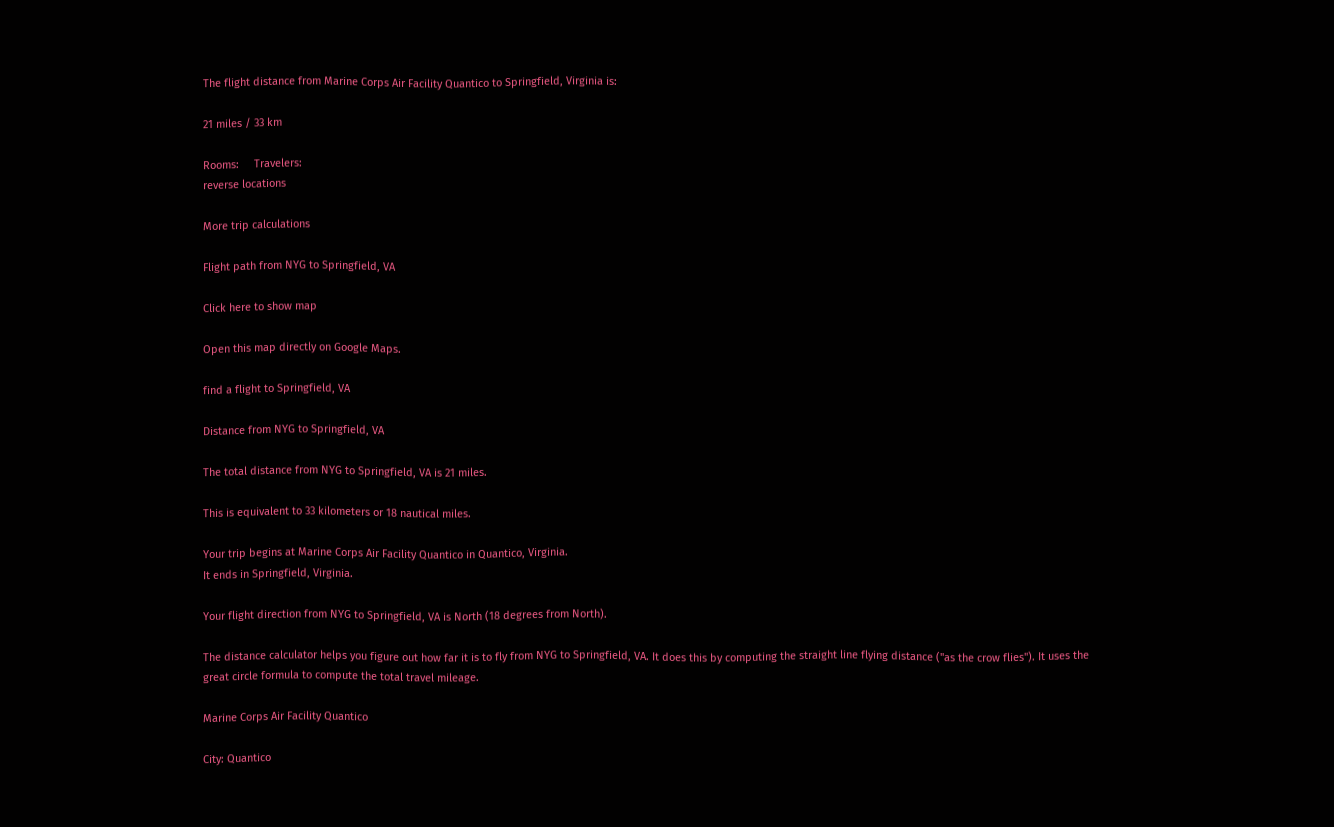The flight distance from Marine Corps Air Facility Quantico to Springfield, Virginia is:

21 miles / 33 km

Rooms:     Travelers:
reverse locations

More trip calculations

Flight path from NYG to Springfield, VA

Click here to show map

Open this map directly on Google Maps.

find a flight to Springfield, VA

Distance from NYG to Springfield, VA

The total distance from NYG to Springfield, VA is 21 miles.

This is equivalent to 33 kilometers or 18 nautical miles.

Your trip begins at Marine Corps Air Facility Quantico in Quantico, Virginia.
It ends in Springfield, Virginia.

Your flight direction from NYG to Springfield, VA is North (18 degrees from North).

The distance calculator helps you figure out how far it is to fly from NYG to Springfield, VA. It does this by computing the straight line flying distance ("as the crow flies"). It uses the great circle formula to compute the total travel mileage.

Marine Corps Air Facility Quantico

City: Quantico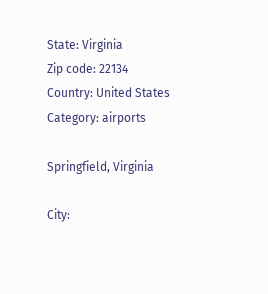State: Virginia
Zip code: 22134
Country: United States
Category: airports

Springfield, Virginia

City: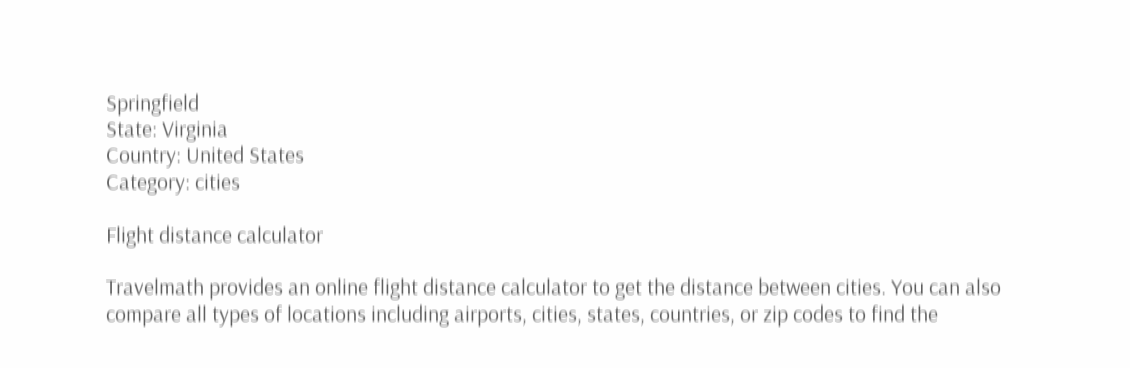Springfield
State: Virginia
Country: United States
Category: cities

Flight distance calculator

Travelmath provides an online flight distance calculator to get the distance between cities. You can also compare all types of locations including airports, cities, states, countries, or zip codes to find the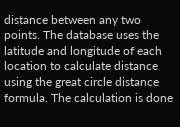distance between any two points. The database uses the latitude and longitude of each location to calculate distance using the great circle distance formula. The calculation is done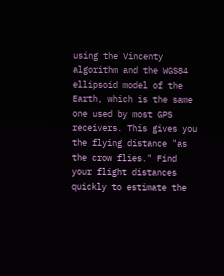using the Vincenty algorithm and the WGS84 ellipsoid model of the Earth, which is the same one used by most GPS receivers. This gives you the flying distance "as the crow flies." Find your flight distances quickly to estimate the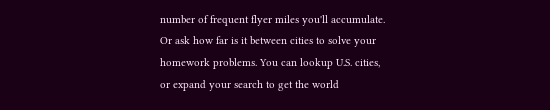number of frequent flyer miles you'll accumulate. Or ask how far is it between cities to solve your homework problems. You can lookup U.S. cities, or expand your search to get the world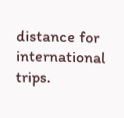distance for international trips.